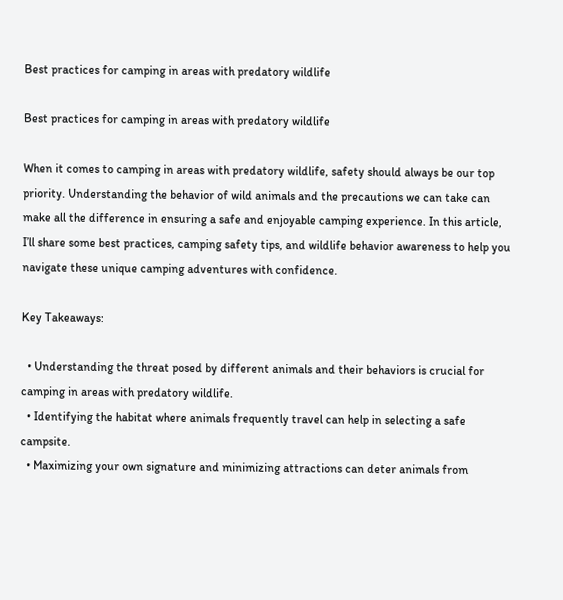Best practices for camping in areas with predatory wildlife

Best practices for camping in areas with predatory wildlife

When it comes to camping in areas with predatory wildlife, safety should always be our top priority. Understanding the behavior of wild animals and the precautions we can take can make all the difference in ensuring a safe and enjoyable camping experience. In this article, I’ll share some best practices, camping safety tips, and wildlife behavior awareness to help you navigate these unique camping adventures with confidence.

Key Takeaways:

  • Understanding the threat posed by different animals and their behaviors is crucial for camping in areas with predatory wildlife.
  • Identifying the habitat where animals frequently travel can help in selecting a safe campsite.
  • Maximizing your own signature and minimizing attractions can deter animals from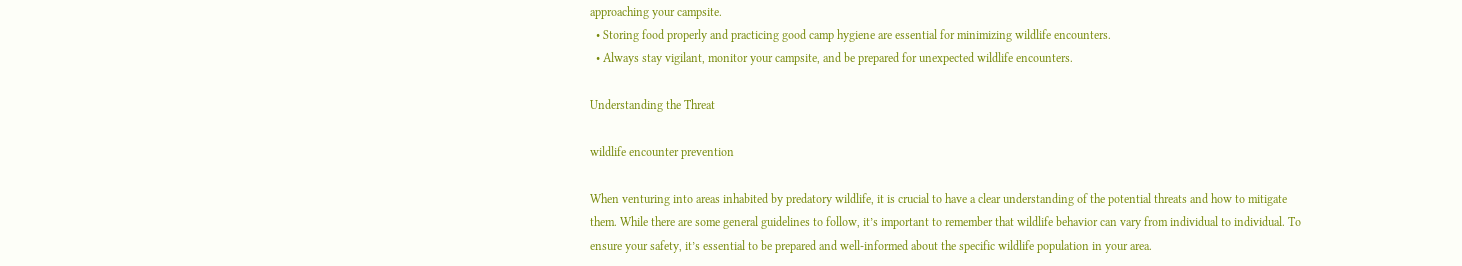approaching your campsite.
  • Storing food properly and practicing good camp hygiene are essential for minimizing wildlife encounters.
  • Always stay vigilant, monitor your campsite, and be prepared for unexpected wildlife encounters.

Understanding the Threat

wildlife encounter prevention

When venturing into areas inhabited by predatory wildlife, it is crucial to have a clear understanding of the potential threats and how to mitigate them. While there are some general guidelines to follow, it’s important to remember that wildlife behavior can vary from individual to individual. To ensure your safety, it’s essential to be prepared and well-informed about the specific wildlife population in your area.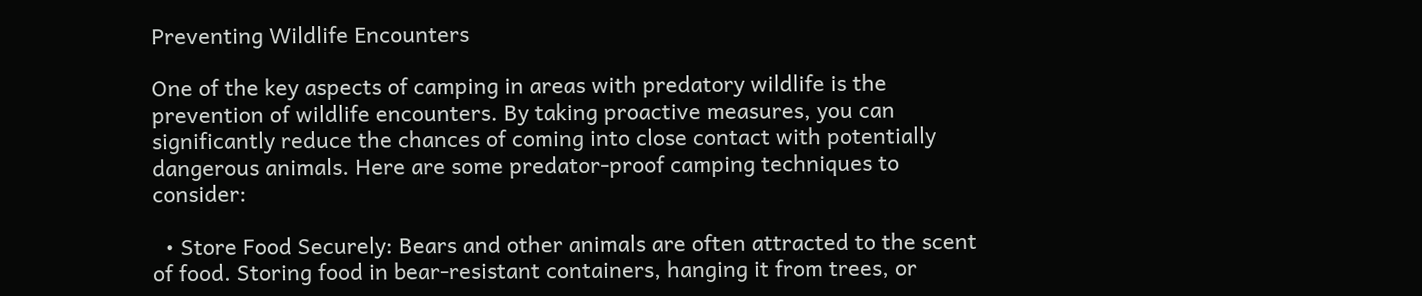Preventing Wildlife Encounters

One of the key aspects of camping in areas with predatory wildlife is the prevention of wildlife encounters. By taking proactive measures, you can significantly reduce the chances of coming into close contact with potentially dangerous animals. Here are some predator-proof camping techniques to consider:

  • Store Food Securely: Bears and other animals are often attracted to the scent of food. Storing food in bear-resistant containers, hanging it from trees, or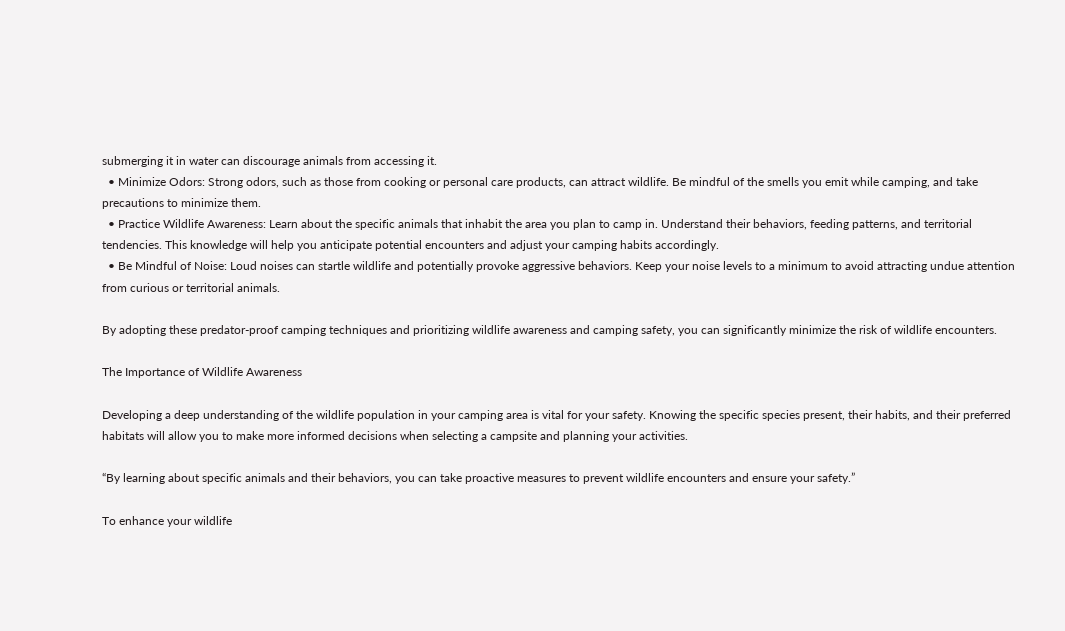submerging it in water can discourage animals from accessing it.
  • Minimize Odors: Strong odors, such as those from cooking or personal care products, can attract wildlife. Be mindful of the smells you emit while camping, and take precautions to minimize them.
  • Practice Wildlife Awareness: Learn about the specific animals that inhabit the area you plan to camp in. Understand their behaviors, feeding patterns, and territorial tendencies. This knowledge will help you anticipate potential encounters and adjust your camping habits accordingly.
  • Be Mindful of Noise: Loud noises can startle wildlife and potentially provoke aggressive behaviors. Keep your noise levels to a minimum to avoid attracting undue attention from curious or territorial animals.

By adopting these predator-proof camping techniques and prioritizing wildlife awareness and camping safety, you can significantly minimize the risk of wildlife encounters.

The Importance of Wildlife Awareness

Developing a deep understanding of the wildlife population in your camping area is vital for your safety. Knowing the specific species present, their habits, and their preferred habitats will allow you to make more informed decisions when selecting a campsite and planning your activities.

“By learning about specific animals and their behaviors, you can take proactive measures to prevent wildlife encounters and ensure your safety.”

To enhance your wildlife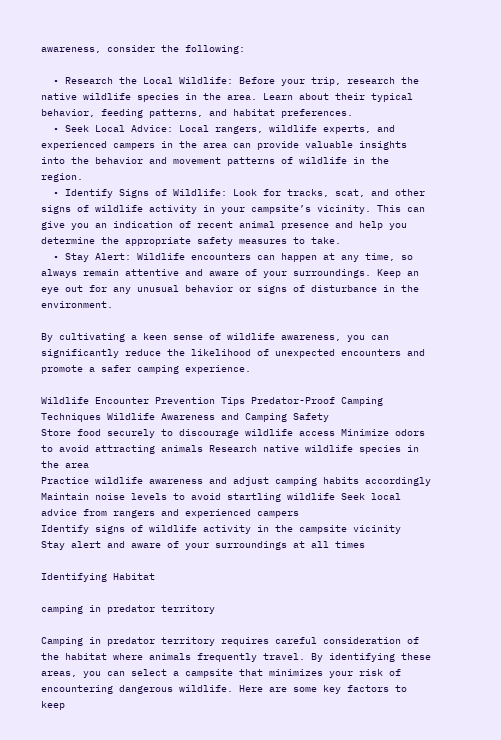awareness, consider the following:

  • Research the Local Wildlife: Before your trip, research the native wildlife species in the area. Learn about their typical behavior, feeding patterns, and habitat preferences.
  • Seek Local Advice: Local rangers, wildlife experts, and experienced campers in the area can provide valuable insights into the behavior and movement patterns of wildlife in the region.
  • Identify Signs of Wildlife: Look for tracks, scat, and other signs of wildlife activity in your campsite’s vicinity. This can give you an indication of recent animal presence and help you determine the appropriate safety measures to take.
  • Stay Alert: Wildlife encounters can happen at any time, so always remain attentive and aware of your surroundings. Keep an eye out for any unusual behavior or signs of disturbance in the environment.

By cultivating a keen sense of wildlife awareness, you can significantly reduce the likelihood of unexpected encounters and promote a safer camping experience.

Wildlife Encounter Prevention Tips Predator-Proof Camping Techniques Wildlife Awareness and Camping Safety
Store food securely to discourage wildlife access Minimize odors to avoid attracting animals Research native wildlife species in the area
Practice wildlife awareness and adjust camping habits accordingly Maintain noise levels to avoid startling wildlife Seek local advice from rangers and experienced campers
Identify signs of wildlife activity in the campsite vicinity
Stay alert and aware of your surroundings at all times

Identifying Habitat

camping in predator territory

Camping in predator territory requires careful consideration of the habitat where animals frequently travel. By identifying these areas, you can select a campsite that minimizes your risk of encountering dangerous wildlife. Here are some key factors to keep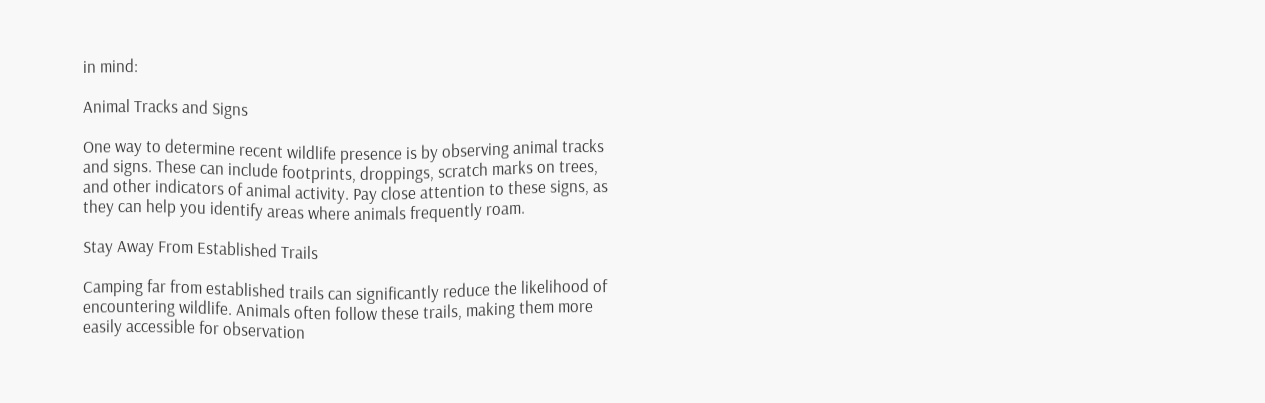in mind:

Animal Tracks and Signs

One way to determine recent wildlife presence is by observing animal tracks and signs. These can include footprints, droppings, scratch marks on trees, and other indicators of animal activity. Pay close attention to these signs, as they can help you identify areas where animals frequently roam.

Stay Away From Established Trails

Camping far from established trails can significantly reduce the likelihood of encountering wildlife. Animals often follow these trails, making them more easily accessible for observation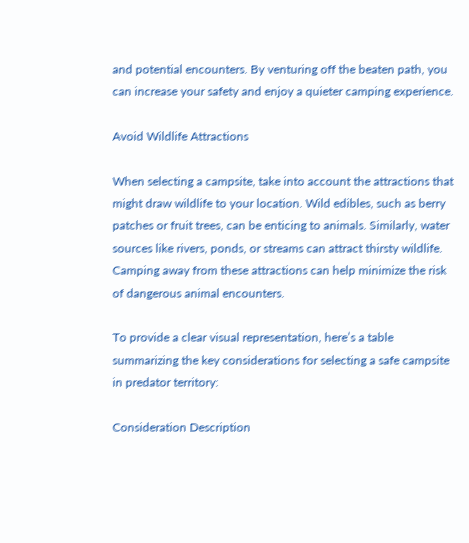and potential encounters. By venturing off the beaten path, you can increase your safety and enjoy a quieter camping experience.

Avoid Wildlife Attractions

When selecting a campsite, take into account the attractions that might draw wildlife to your location. Wild edibles, such as berry patches or fruit trees, can be enticing to animals. Similarly, water sources like rivers, ponds, or streams can attract thirsty wildlife. Camping away from these attractions can help minimize the risk of dangerous animal encounters.

To provide a clear visual representation, here’s a table summarizing the key considerations for selecting a safe campsite in predator territory:

Consideration Description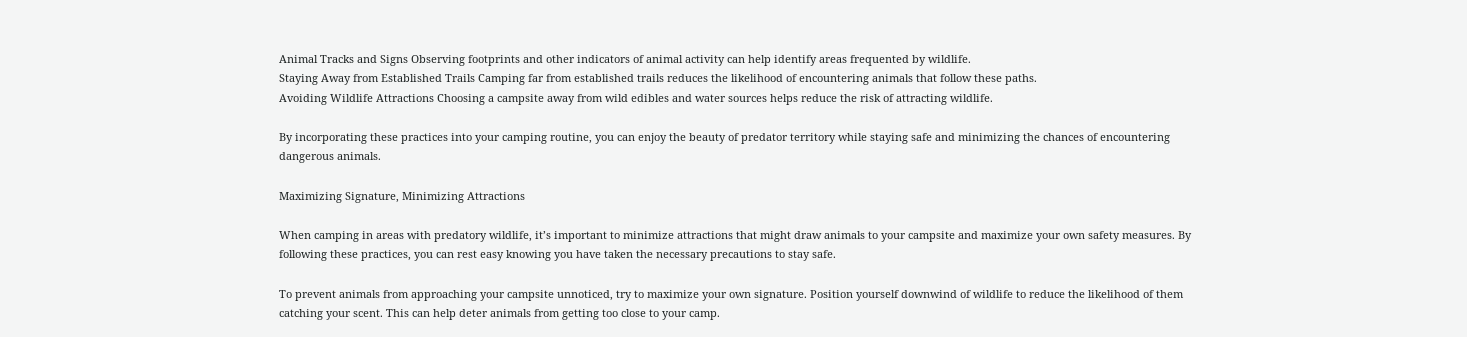Animal Tracks and Signs Observing footprints and other indicators of animal activity can help identify areas frequented by wildlife.
Staying Away from Established Trails Camping far from established trails reduces the likelihood of encountering animals that follow these paths.
Avoiding Wildlife Attractions Choosing a campsite away from wild edibles and water sources helps reduce the risk of attracting wildlife.

By incorporating these practices into your camping routine, you can enjoy the beauty of predator territory while staying safe and minimizing the chances of encountering dangerous animals.

Maximizing Signature, Minimizing Attractions

When camping in areas with predatory wildlife, it’s important to minimize attractions that might draw animals to your campsite and maximize your own safety measures. By following these practices, you can rest easy knowing you have taken the necessary precautions to stay safe.

To prevent animals from approaching your campsite unnoticed, try to maximize your own signature. Position yourself downwind of wildlife to reduce the likelihood of them catching your scent. This can help deter animals from getting too close to your camp.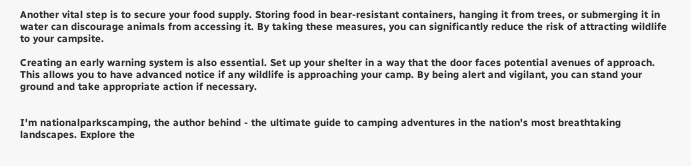Another vital step is to secure your food supply. Storing food in bear-resistant containers, hanging it from trees, or submerging it in water can discourage animals from accessing it. By taking these measures, you can significantly reduce the risk of attracting wildlife to your campsite.

Creating an early warning system is also essential. Set up your shelter in a way that the door faces potential avenues of approach. This allows you to have advanced notice if any wildlife is approaching your camp. By being alert and vigilant, you can stand your ground and take appropriate action if necessary.


I'm nationalparkscamping, the author behind - the ultimate guide to camping adventures in the nation's most breathtaking landscapes. Explore the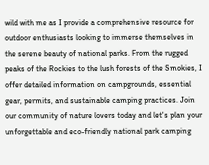wild with me as I provide a comprehensive resource for outdoor enthusiasts looking to immerse themselves in the serene beauty of national parks. From the rugged peaks of the Rockies to the lush forests of the Smokies, I offer detailed information on campgrounds, essential gear, permits, and sustainable camping practices. Join our community of nature lovers today and let's plan your unforgettable and eco-friendly national park camping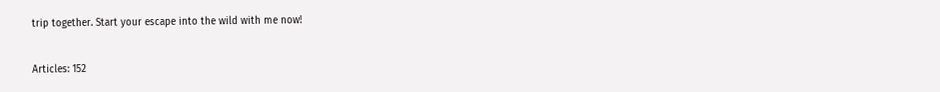trip together. Start your escape into the wild with me now!

Articles: 152